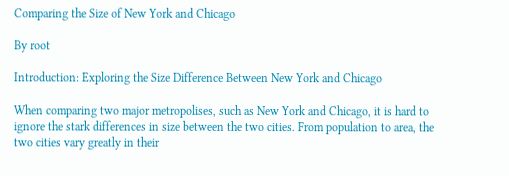Comparing the Size of New York and Chicago

By root

Introduction: Exploring the Size Difference Between New York and Chicago

When comparing two major metropolises, such as New York and Chicago, it is hard to ignore the stark differences in size between the two cities. From population to area, the two cities vary greatly in their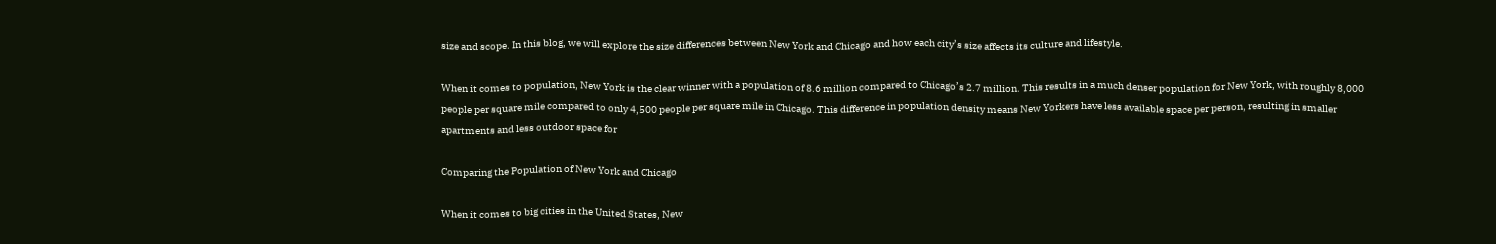size and scope. In this blog, we will explore the size differences between New York and Chicago and how each city’s size affects its culture and lifestyle.

When it comes to population, New York is the clear winner with a population of 8.6 million compared to Chicago’s 2.7 million. This results in a much denser population for New York, with roughly 8,000 people per square mile compared to only 4,500 people per square mile in Chicago. This difference in population density means New Yorkers have less available space per person, resulting in smaller apartments and less outdoor space for

Comparing the Population of New York and Chicago

When it comes to big cities in the United States, New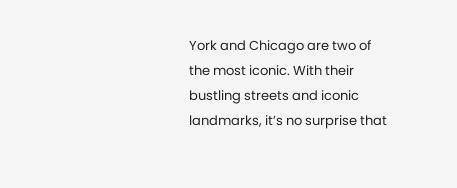York and Chicago are two of the most iconic. With their bustling streets and iconic landmarks, it’s no surprise that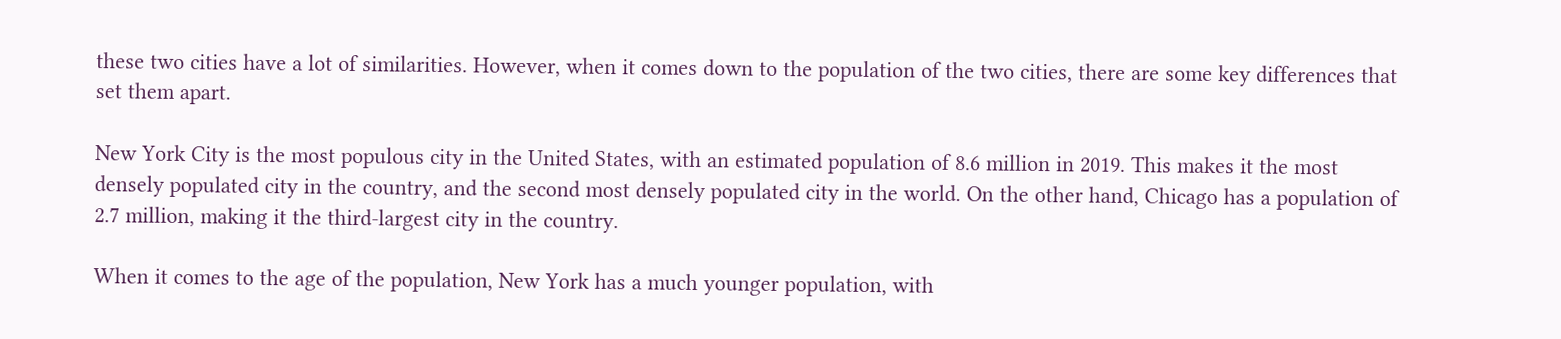these two cities have a lot of similarities. However, when it comes down to the population of the two cities, there are some key differences that set them apart.

New York City is the most populous city in the United States, with an estimated population of 8.6 million in 2019. This makes it the most densely populated city in the country, and the second most densely populated city in the world. On the other hand, Chicago has a population of 2.7 million, making it the third-largest city in the country.

When it comes to the age of the population, New York has a much younger population, with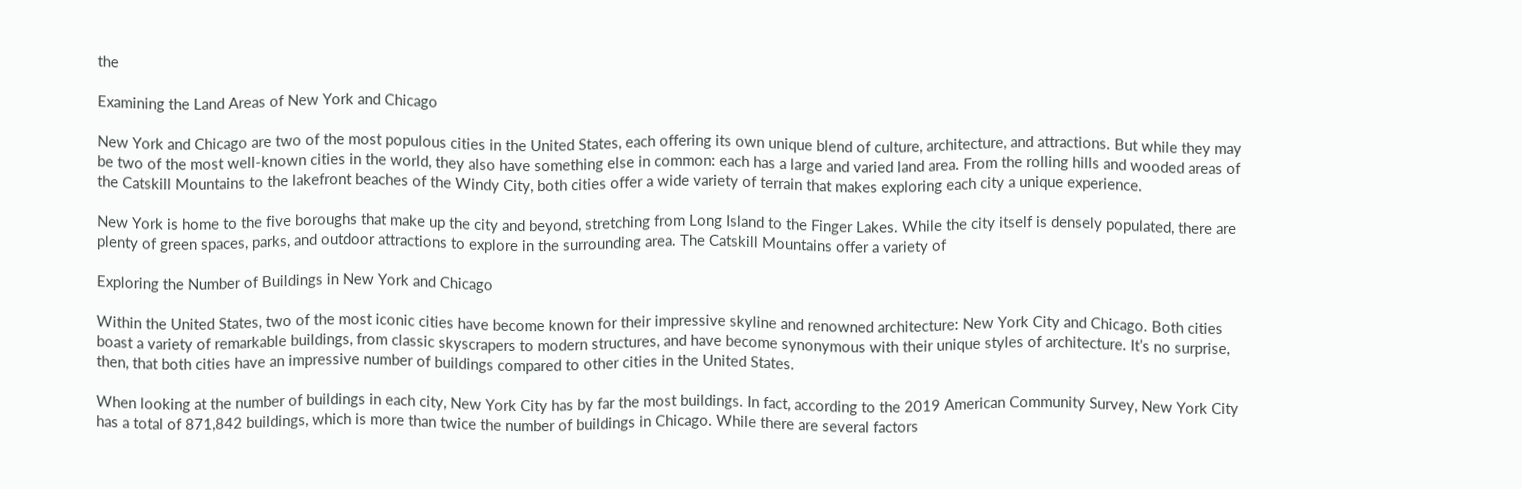the

Examining the Land Areas of New York and Chicago

New York and Chicago are two of the most populous cities in the United States, each offering its own unique blend of culture, architecture, and attractions. But while they may be two of the most well-known cities in the world, they also have something else in common: each has a large and varied land area. From the rolling hills and wooded areas of the Catskill Mountains to the lakefront beaches of the Windy City, both cities offer a wide variety of terrain that makes exploring each city a unique experience.

New York is home to the five boroughs that make up the city and beyond, stretching from Long Island to the Finger Lakes. While the city itself is densely populated, there are plenty of green spaces, parks, and outdoor attractions to explore in the surrounding area. The Catskill Mountains offer a variety of

Exploring the Number of Buildings in New York and Chicago

Within the United States, two of the most iconic cities have become known for their impressive skyline and renowned architecture: New York City and Chicago. Both cities boast a variety of remarkable buildings, from classic skyscrapers to modern structures, and have become synonymous with their unique styles of architecture. It’s no surprise, then, that both cities have an impressive number of buildings compared to other cities in the United States.

When looking at the number of buildings in each city, New York City has by far the most buildings. In fact, according to the 2019 American Community Survey, New York City has a total of 871,842 buildings, which is more than twice the number of buildings in Chicago. While there are several factors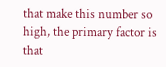that make this number so high, the primary factor is that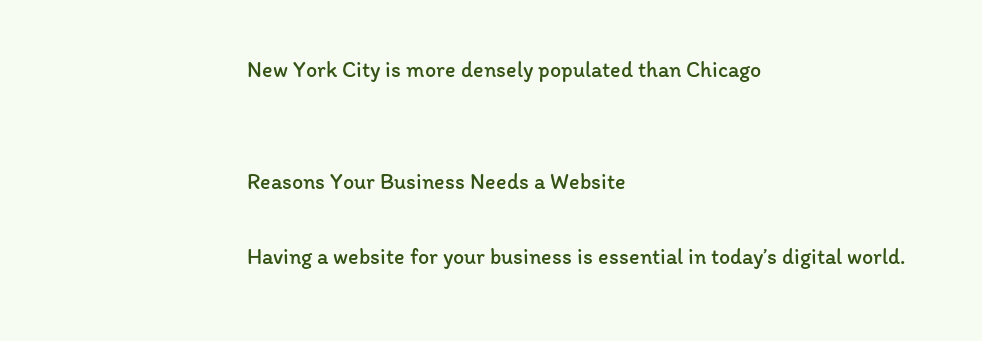New York City is more densely populated than Chicago


Reasons Your Business Needs a Website

Having a website for your business is essential in today’s digital world.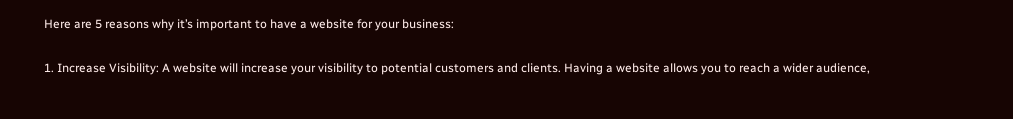Here are 5 reasons why it’s important to have a website for your business:

1. Increase Visibility: A website will increase your visibility to potential customers and clients. Having a website allows you to reach a wider audience,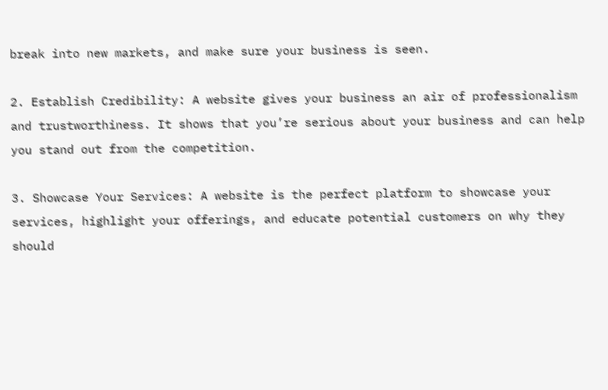break into new markets, and make sure your business is seen.

2. Establish Credibility: A website gives your business an air of professionalism and trustworthiness. It shows that you’re serious about your business and can help you stand out from the competition.

3. Showcase Your Services: A website is the perfect platform to showcase your services, highlight your offerings, and educate potential customers on why they should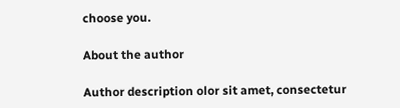choose you.

About the author

Author description olor sit amet, consectetur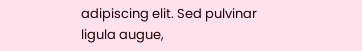adipiscing elit. Sed pulvinar ligula augue,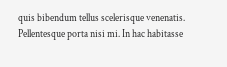quis bibendum tellus scelerisque venenatis. Pellentesque porta nisi mi. In hac habitasse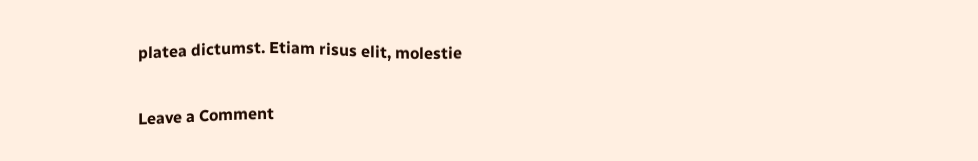platea dictumst. Etiam risus elit, molestie

Leave a Comment